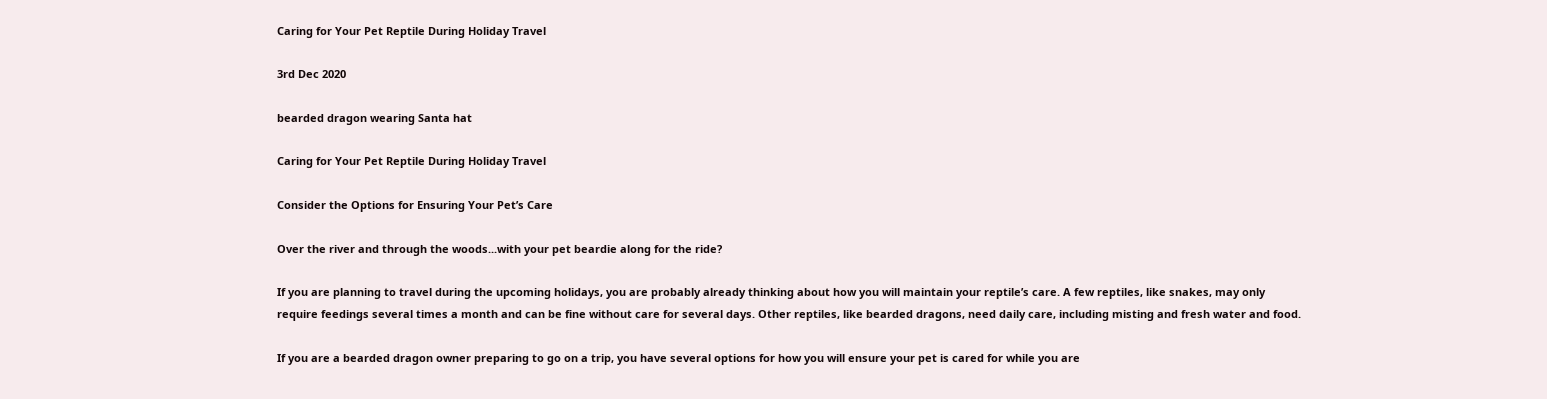Caring for Your Pet Reptile During Holiday Travel

3rd Dec 2020

bearded dragon wearing Santa hat

Caring for Your Pet Reptile During Holiday Travel

Consider the Options for Ensuring Your Pet’s Care

Over the river and through the woods...with your pet beardie along for the ride?

If you are planning to travel during the upcoming holidays, you are probably already thinking about how you will maintain your reptile’s care. A few reptiles, like snakes, may only require feedings several times a month and can be fine without care for several days. Other reptiles, like bearded dragons, need daily care, including misting and fresh water and food.

If you are a bearded dragon owner preparing to go on a trip, you have several options for how you will ensure your pet is cared for while you are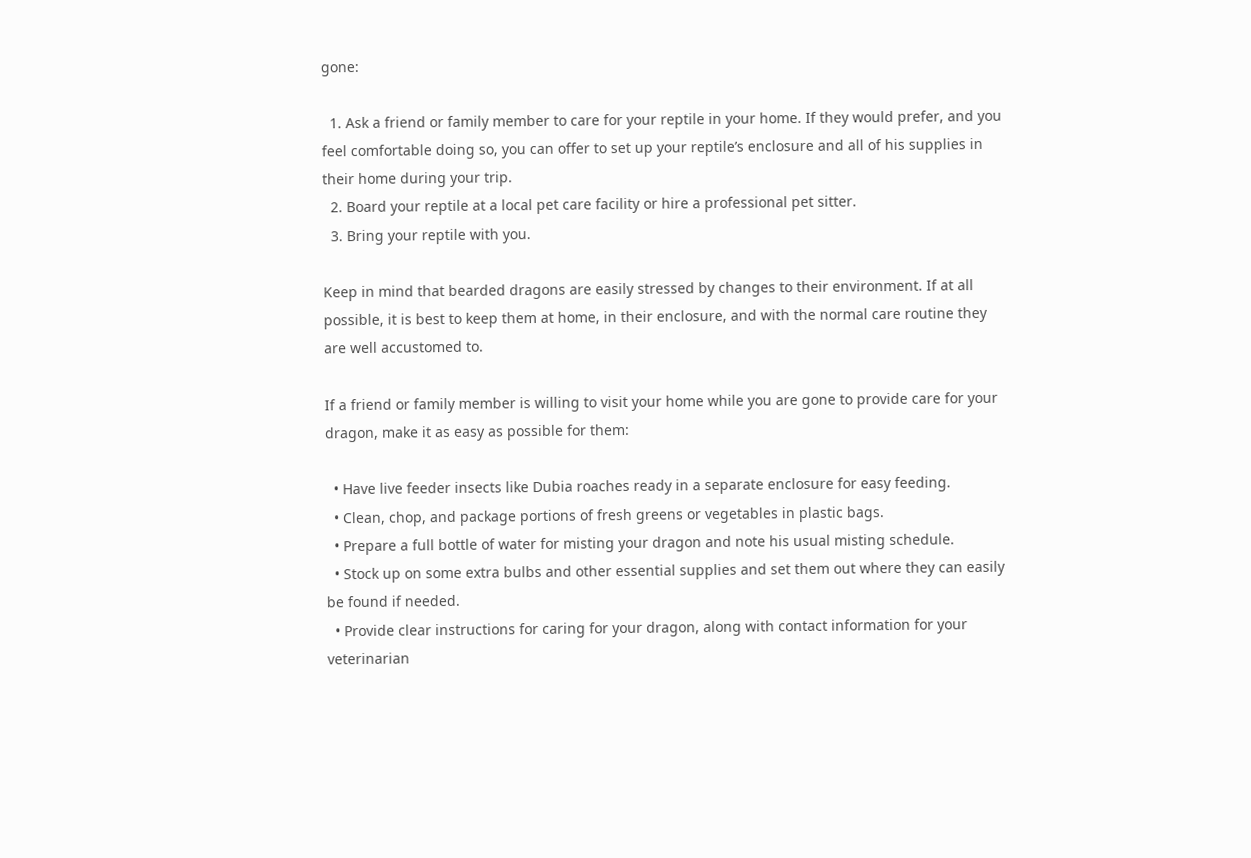gone:

  1. Ask a friend or family member to care for your reptile in your home. If they would prefer, and you feel comfortable doing so, you can offer to set up your reptile’s enclosure and all of his supplies in their home during your trip.
  2. Board your reptile at a local pet care facility or hire a professional pet sitter.
  3. Bring your reptile with you.

Keep in mind that bearded dragons are easily stressed by changes to their environment. If at all possible, it is best to keep them at home, in their enclosure, and with the normal care routine they are well accustomed to.

If a friend or family member is willing to visit your home while you are gone to provide care for your dragon, make it as easy as possible for them:

  • Have live feeder insects like Dubia roaches ready in a separate enclosure for easy feeding.
  • Clean, chop, and package portions of fresh greens or vegetables in plastic bags.
  • Prepare a full bottle of water for misting your dragon and note his usual misting schedule.
  • Stock up on some extra bulbs and other essential supplies and set them out where they can easily be found if needed.
  • Provide clear instructions for caring for your dragon, along with contact information for your veterinarian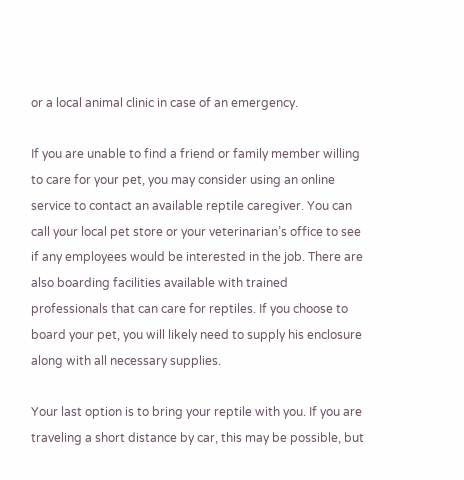or a local animal clinic in case of an emergency.

If you are unable to find a friend or family member willing to care for your pet, you may consider using an online service to contact an available reptile caregiver. You can call your local pet store or your veterinarian’s office to see if any employees would be interested in the job. There are also boarding facilities available with trained professionals that can care for reptiles. If you choose to board your pet, you will likely need to supply his enclosure along with all necessary supplies.

Your last option is to bring your reptile with you. If you are traveling a short distance by car, this may be possible, but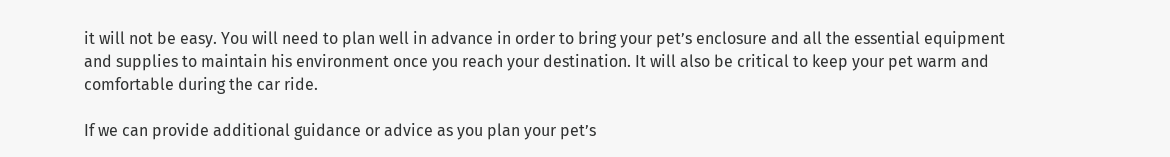it will not be easy. You will need to plan well in advance in order to bring your pet’s enclosure and all the essential equipment and supplies to maintain his environment once you reach your destination. It will also be critical to keep your pet warm and comfortable during the car ride.

If we can provide additional guidance or advice as you plan your pet’s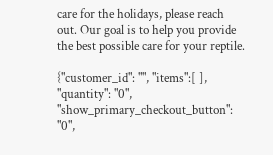care for the holidays, please reach out. Our goal is to help you provide the best possible care for your reptile.

{"customer_id": "", "items":[ ], "quantity": "0", "show_primary_checkout_button": "0",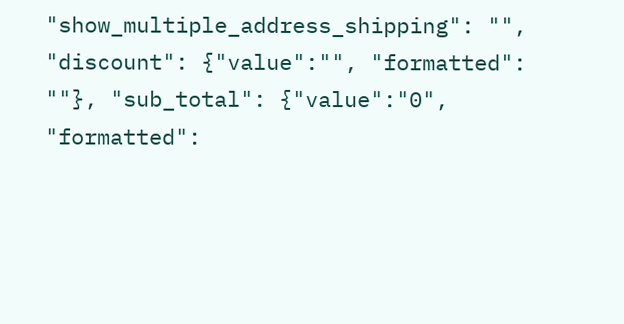"show_multiple_address_shipping": "", "discount": {"value":"", "formatted": ""}, "sub_total": {"value":"0", "formatted":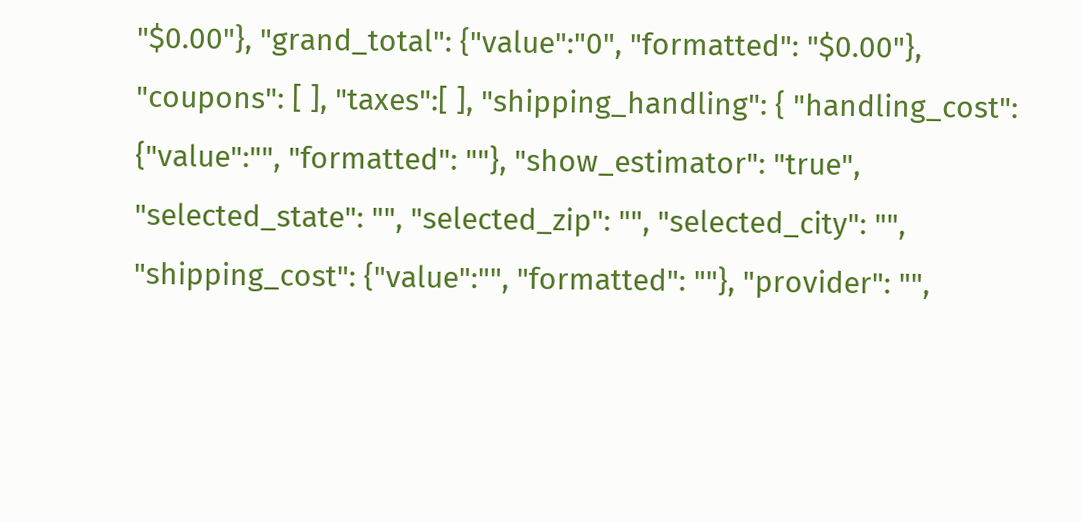"$0.00"}, "grand_total": {"value":"0", "formatted": "$0.00"}, "coupons": [ ], "taxes":[ ], "shipping_handling": { "handling_cost": {"value":"", "formatted": ""}, "show_estimator": "true", "selected_state": "", "selected_zip": "", "selected_city": "", "shipping_cost": {"value":"", "formatted": ""}, "provider": "",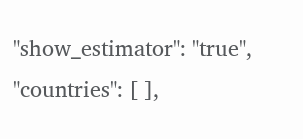"show_estimator": "true", "countries": [ ],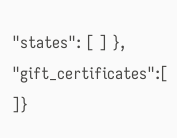"states": [ ] }, "gift_certificates":[ ]}